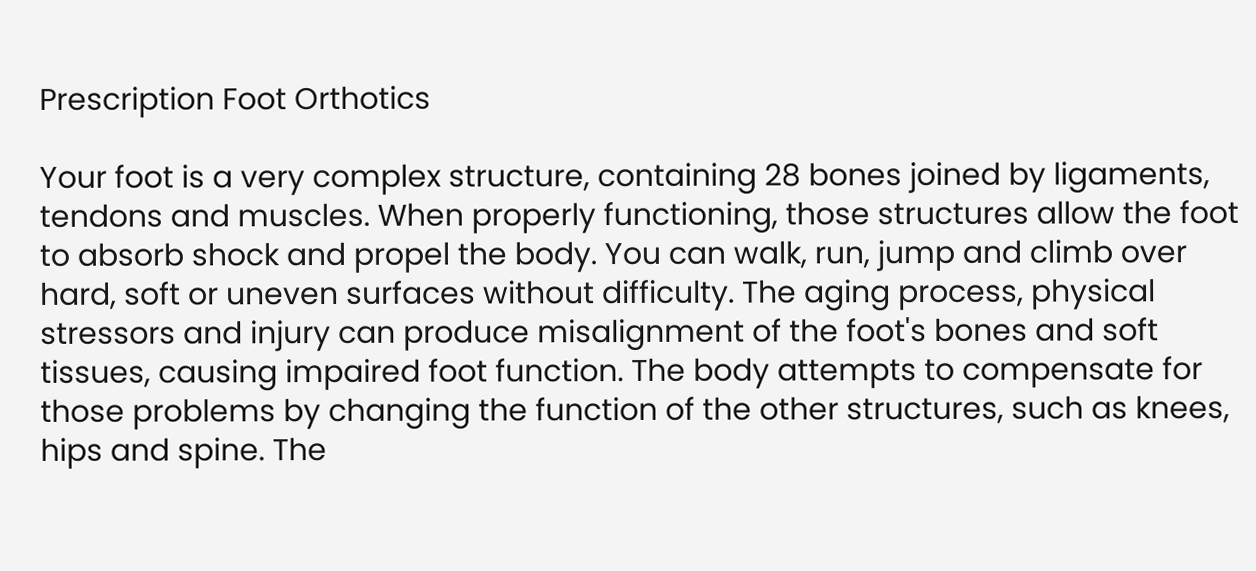Prescription Foot Orthotics

Your foot is a very complex structure, containing 28 bones joined by ligaments, tendons and muscles. When properly functioning, those structures allow the foot to absorb shock and propel the body. You can walk, run, jump and climb over hard, soft or uneven surfaces without difficulty. The aging process, physical stressors and injury can produce misalignment of the foot's bones and soft tissues, causing impaired foot function. The body attempts to compensate for those problems by changing the function of the other structures, such as knees, hips and spine. The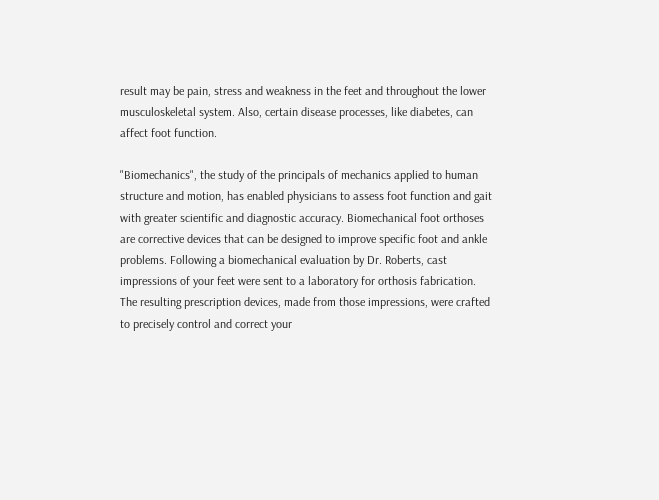result may be pain, stress and weakness in the feet and throughout the lower musculoskeletal system. Also, certain disease processes, like diabetes, can affect foot function.

"Biomechanics", the study of the principals of mechanics applied to human structure and motion, has enabled physicians to assess foot function and gait with greater scientific and diagnostic accuracy. Biomechanical foot orthoses are corrective devices that can be designed to improve specific foot and ankle problems. Following a biomechanical evaluation by Dr. Roberts, cast impressions of your feet were sent to a laboratory for orthosis fabrication. The resulting prescription devices, made from those impressions, were crafted to precisely control and correct your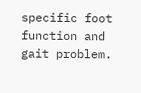specific foot function and gait problem.